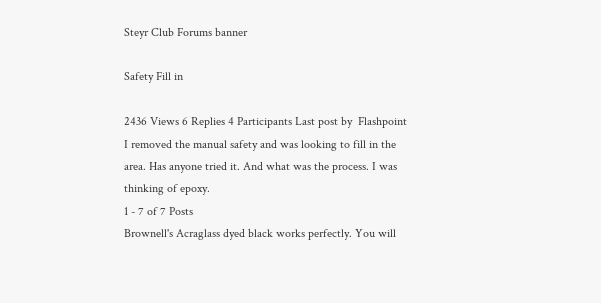Steyr Club Forums banner

Safety Fill in

2436 Views 6 Replies 4 Participants Last post by  Flashpoint
I removed the manual safety and was looking to fill in the area. Has anyone tried it. And what was the process. I was thinking of epoxy.
1 - 7 of 7 Posts
Brownell's Acraglass dyed black works perfectly. You will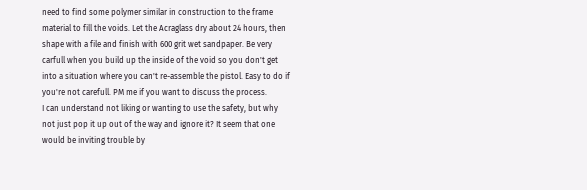need to find some polymer similar in construction to the frame material to fill the voids. Let the Acraglass dry about 24 hours, then shape with a file and finish with 600 grit wet sandpaper. Be very carfull when you build up the inside of the void so you don't get into a situation where you can't re-assemble the pistol. Easy to do if you're not carefull. PM me if you want to discuss the process.
I can understand not liking or wanting to use the safety, but why not just pop it up out of the way and ignore it? It seem that one would be inviting trouble by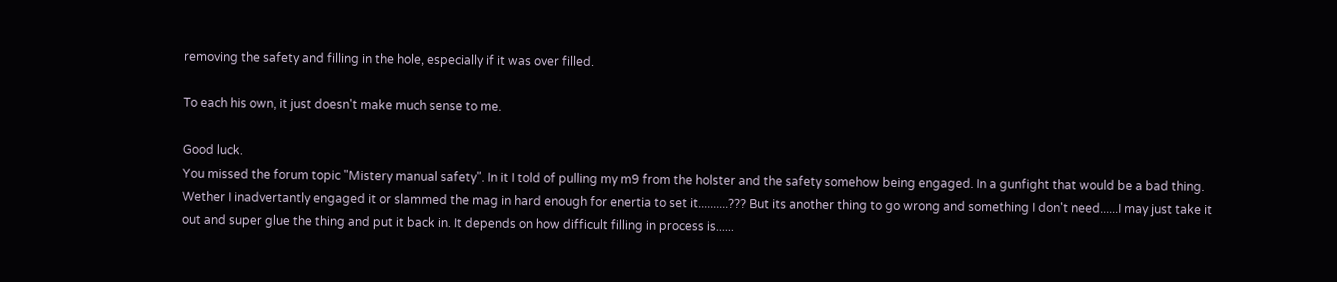removing the safety and filling in the hole, especially if it was over filled.

To each his own, it just doesn't make much sense to me.

Good luck.
You missed the forum topic "Mistery manual safety". In it I told of pulling my m9 from the holster and the safety somehow being engaged. In a gunfight that would be a bad thing. Wether I inadvertantly engaged it or slammed the mag in hard enough for enertia to set it..........??? But its another thing to go wrong and something I don't need......I may just take it out and super glue the thing and put it back in. It depends on how difficult filling in process is......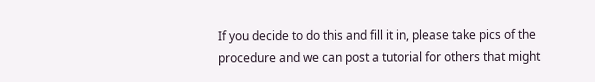If you decide to do this and fill it in, please take pics of the procedure and we can post a tutorial for others that might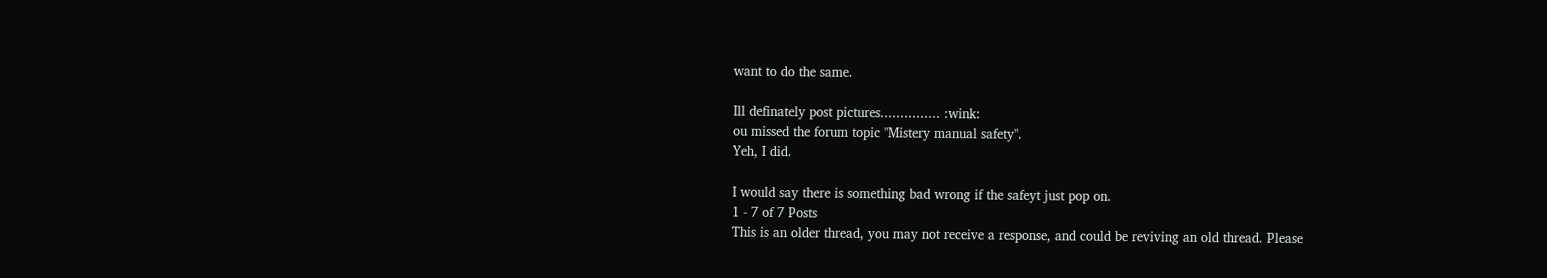want to do the same.

Ill definately post pictures............... :wink:
ou missed the forum topic "Mistery manual safety".
Yeh, I did.

I would say there is something bad wrong if the safeyt just pop on.
1 - 7 of 7 Posts
This is an older thread, you may not receive a response, and could be reviving an old thread. Please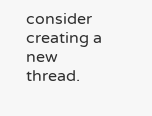consider creating a new thread.